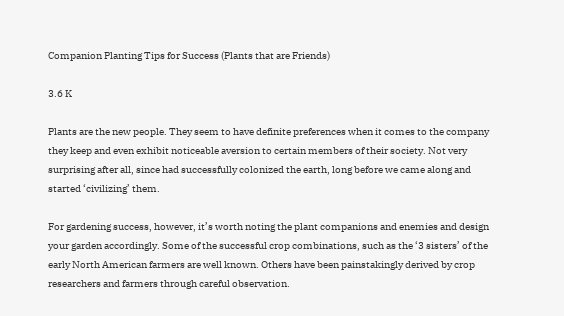Companion Planting Tips for Success (Plants that are Friends)

3.6 K

Plants are the new people. They seem to have definite preferences when it comes to the company they keep and even exhibit noticeable aversion to certain members of their society. Not very surprising after all, since had successfully colonized the earth, long before we came along and started ‘civilizing’ them.

For gardening success, however, it’s worth noting the plant companions and enemies and design your garden accordingly. Some of the successful crop combinations, such as the ‘3 sisters’ of the early North American farmers are well known. Others have been painstakingly derived by crop researchers and farmers through careful observation.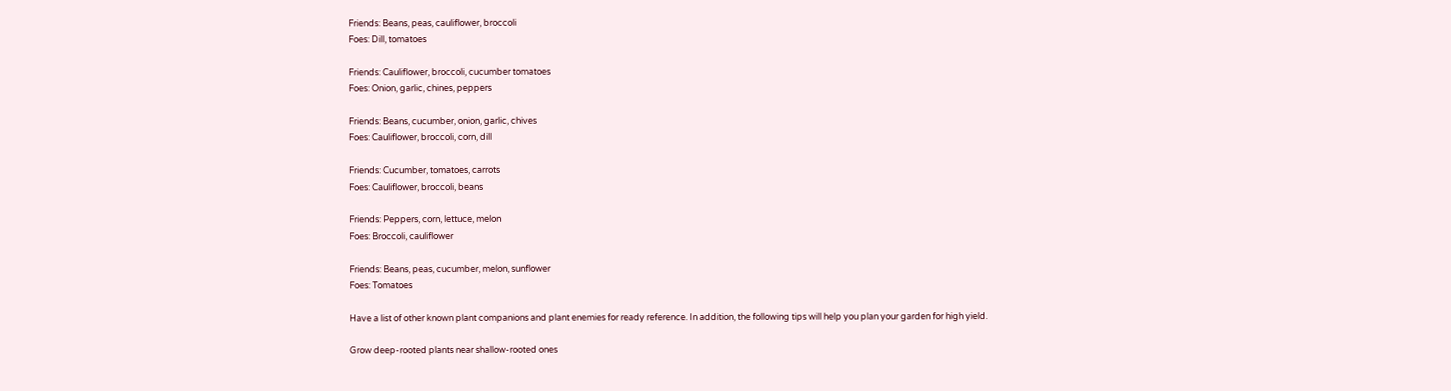Friends: Beans, peas, cauliflower, broccoli
Foes: Dill, tomatoes

Friends: Cauliflower, broccoli, cucumber tomatoes
Foes: Onion, garlic, chines, peppers

Friends: Beans, cucumber, onion, garlic, chives
Foes: Cauliflower, broccoli, corn, dill

Friends: Cucumber, tomatoes, carrots
Foes: Cauliflower, broccoli, beans

Friends: Peppers, corn, lettuce, melon
Foes: Broccoli, cauliflower

Friends: Beans, peas, cucumber, melon, sunflower
Foes: Tomatoes

Have a list of other known plant companions and plant enemies for ready reference. In addition, the following tips will help you plan your garden for high yield.

Grow deep-rooted plants near shallow-rooted ones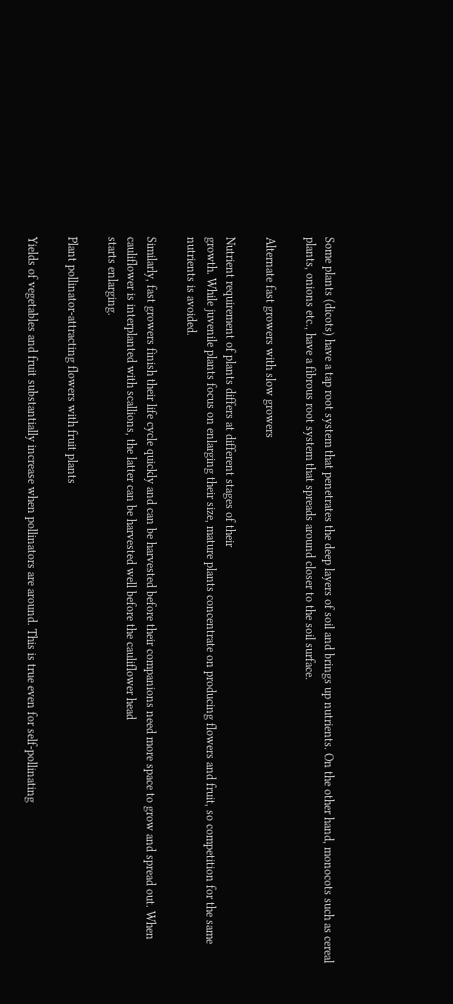Some plants (dicots) have a tap root system that penetrates the deep layers of soil and brings up nutrients. On the other hand, monocots such as cereal plants, onions etc., have a fibrous root system that spreads around closer to the soil surface.

Alternate fast growers with slow growers

Nutrient requirement of plants differs at different stages of their
growth. While juvenile plants focus on enlarging their size, mature plants concentrate on producing flowers and fruit, so competition for the same nutrients is avoided.

Similarly, fast growers finish their life cycle quickly and can be harvested before their companions need more space to grow and spread out. When cauliflower is interplanted with scallions, the latter can be harvested well before the cauliflower head
starts enlarging.

Plant pollinator-attracting flowers with fruit plants

Yields of vegetables and fruit substantially increase when pollinators are around. This is true even for self-pollinating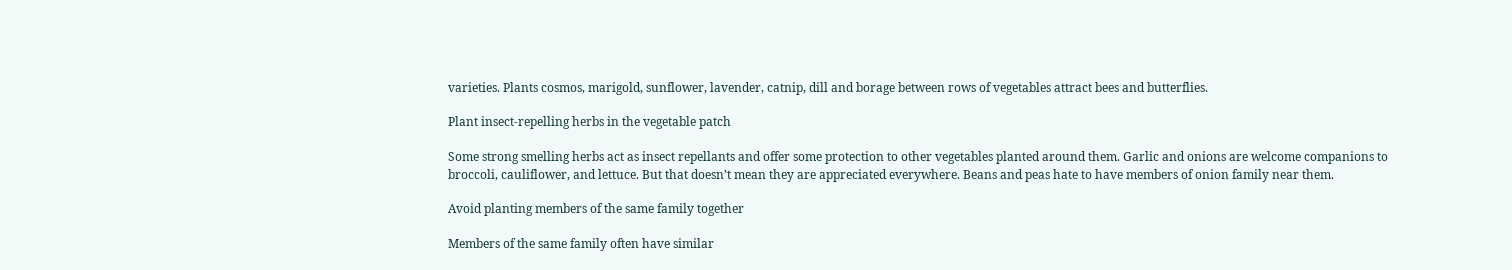varieties. Plants cosmos, marigold, sunflower, lavender, catnip, dill and borage between rows of vegetables attract bees and butterflies.

Plant insect-repelling herbs in the vegetable patch

Some strong smelling herbs act as insect repellants and offer some protection to other vegetables planted around them. Garlic and onions are welcome companions to broccoli, cauliflower, and lettuce. But that doesn’t mean they are appreciated everywhere. Beans and peas hate to have members of onion family near them.

Avoid planting members of the same family together

Members of the same family often have similar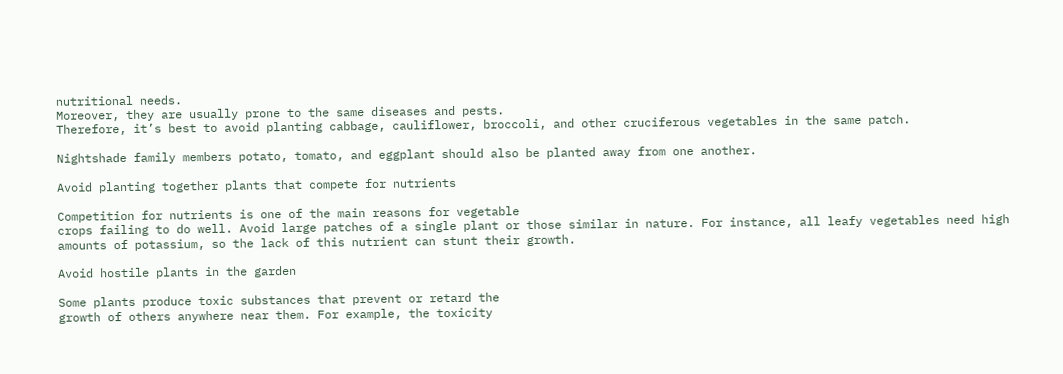nutritional needs.
Moreover, they are usually prone to the same diseases and pests.
Therefore, it’s best to avoid planting cabbage, cauliflower, broccoli, and other cruciferous vegetables in the same patch.

Nightshade family members potato, tomato, and eggplant should also be planted away from one another.

Avoid planting together plants that compete for nutrients

Competition for nutrients is one of the main reasons for vegetable
crops failing to do well. Avoid large patches of a single plant or those similar in nature. For instance, all leafy vegetables need high amounts of potassium, so the lack of this nutrient can stunt their growth.

Avoid hostile plants in the garden

Some plants produce toxic substances that prevent or retard the
growth of others anywhere near them. For example, the toxicity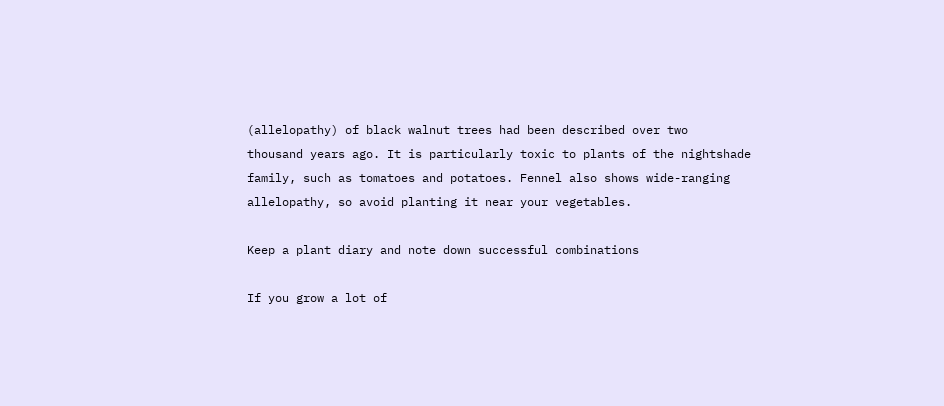(allelopathy) of black walnut trees had been described over two
thousand years ago. It is particularly toxic to plants of the nightshade family, such as tomatoes and potatoes. Fennel also shows wide-ranging allelopathy, so avoid planting it near your vegetables.

Keep a plant diary and note down successful combinations

If you grow a lot of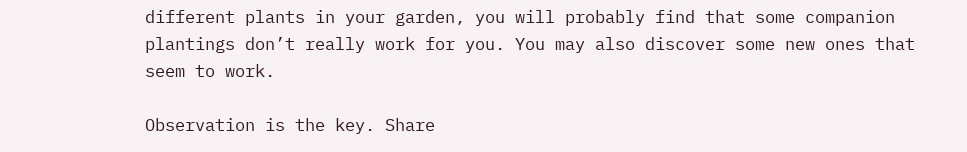different plants in your garden, you will probably find that some companion plantings don’t really work for you. You may also discover some new ones that seem to work.

Observation is the key. Share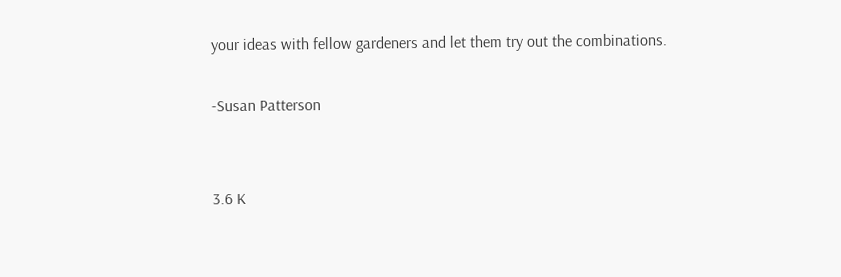your ideas with fellow gardeners and let them try out the combinations.

-Susan Patterson


3.6 K